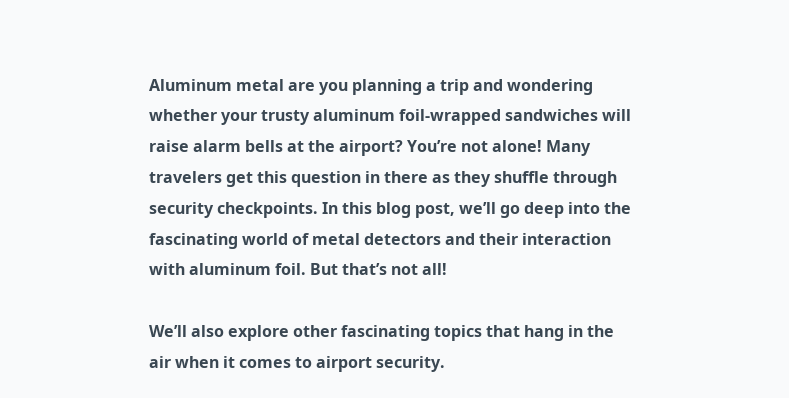Aluminum metal are you planning a trip and wondering whether your trusty aluminum foil-wrapped sandwiches will raise alarm bells at the airport? You’re not alone! Many travelers get this question in there as they shuffle through security checkpoints. In this blog post, we’ll go deep into the fascinating world of metal detectors and their interaction with aluminum foil. But that’s not all!

We’ll also explore other fascinating topics that hang in the air when it comes to airport security.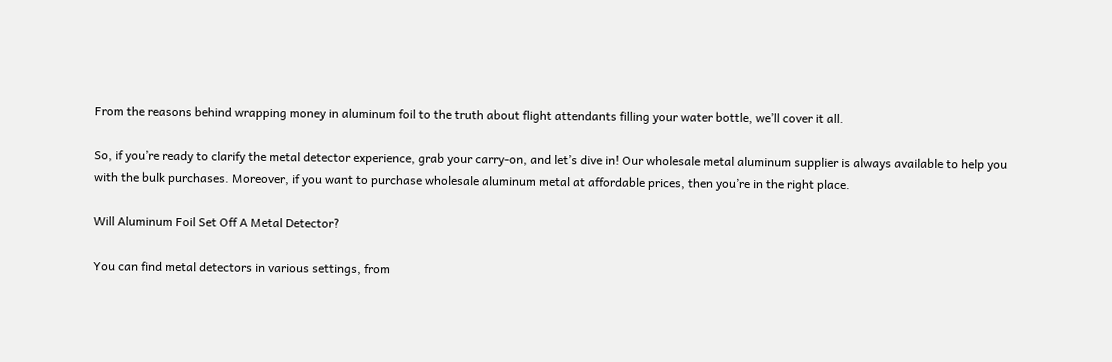From the reasons behind wrapping money in aluminum foil to the truth about flight attendants filling your water bottle, we’ll cover it all.

So, if you’re ready to clarify the metal detector experience, grab your carry-on, and let’s dive in! Our wholesale metal aluminum supplier is always available to help you with the bulk purchases. Moreover, if you want to purchase wholesale aluminum metal at affordable prices, then you’re in the right place.

Will Aluminum Foil Set Off A Metal Detector?

You can find metal detectors in various settings, from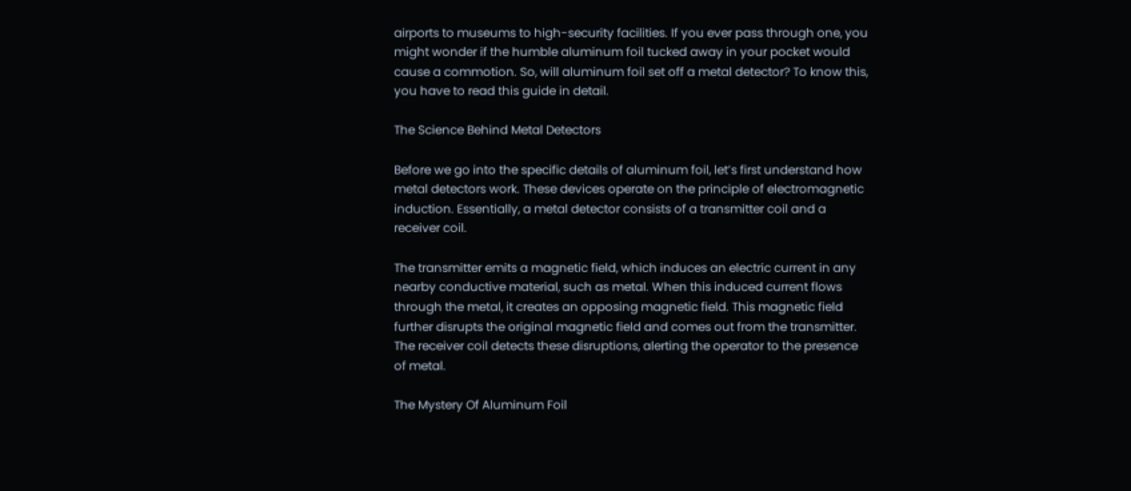airports to museums to high-security facilities. If you ever pass through one, you might wonder if the humble aluminum foil tucked away in your pocket would cause a commotion. So, will aluminum foil set off a metal detector? To know this, you have to read this guide in detail.

The Science Behind Metal Detectors

Before we go into the specific details of aluminum foil, let’s first understand how metal detectors work. These devices operate on the principle of electromagnetic induction. Essentially, a metal detector consists of a transmitter coil and a receiver coil.

The transmitter emits a magnetic field, which induces an electric current in any nearby conductive material, such as metal. When this induced current flows through the metal, it creates an opposing magnetic field. This magnetic field further disrupts the original magnetic field and comes out from the transmitter. The receiver coil detects these disruptions, alerting the operator to the presence of metal.

The Mystery Of Aluminum Foil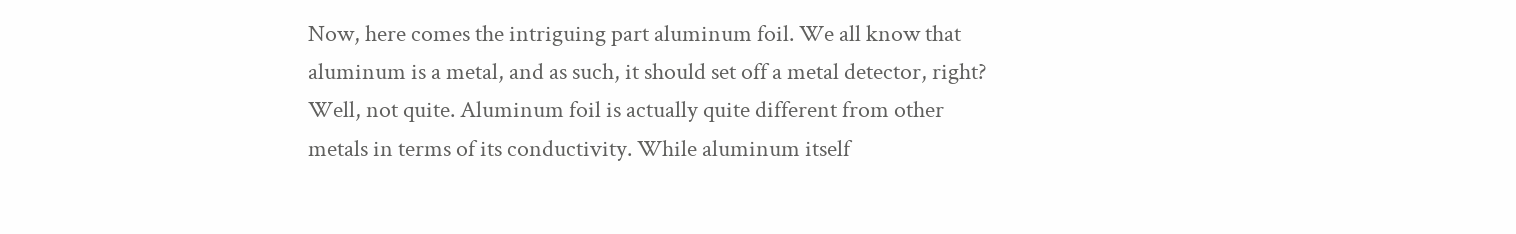Now, here comes the intriguing part aluminum foil. We all know that aluminum is a metal, and as such, it should set off a metal detector, right? Well, not quite. Aluminum foil is actually quite different from other metals in terms of its conductivity. While aluminum itself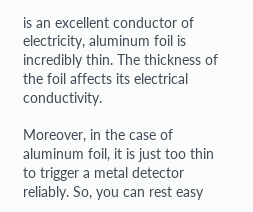is an excellent conductor of electricity, aluminum foil is incredibly thin. The thickness of the foil affects its electrical conductivity.

Moreover, in the case of aluminum foil, it is just too thin to trigger a metal detector reliably. So, you can rest easy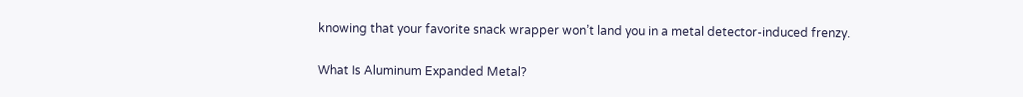knowing that your favorite snack wrapper won’t land you in a metal detector-induced frenzy.

What Is Aluminum Expanded Metal?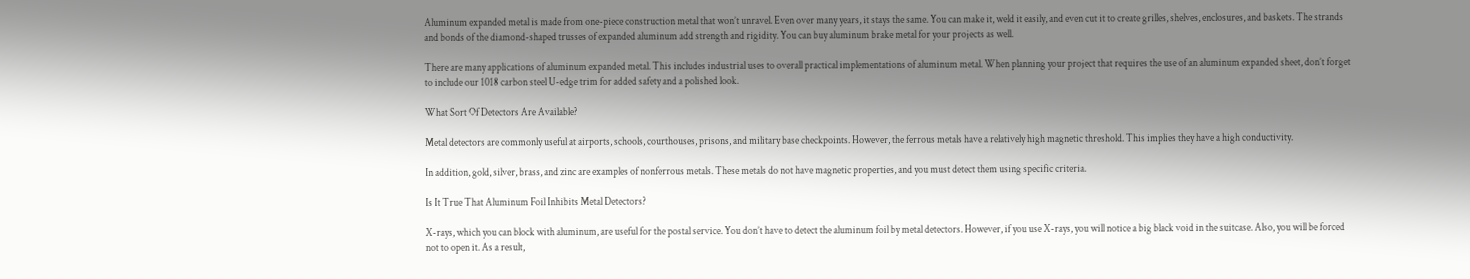Aluminum expanded metal is made from one-piece construction metal that won’t unravel. Even over many years, it stays the same. You can make it, weld it easily, and even cut it to create grilles, shelves, enclosures, and baskets. The strands and bonds of the diamond-shaped trusses of expanded aluminum add strength and rigidity. You can buy aluminum brake metal for your projects as well.

There are many applications of aluminum expanded metal. This includes industrial uses to overall practical implementations of aluminum metal. When planning your project that requires the use of an aluminum expanded sheet, don’t forget to include our 1018 carbon steel U-edge trim for added safety and a polished look.

What Sort Of Detectors Are Available?

Metal detectors are commonly useful at airports, schools, courthouses, prisons, and military base checkpoints. However, the ferrous metals have a relatively high magnetic threshold. This implies they have a high conductivity.

In addition, gold, silver, brass, and zinc are examples of nonferrous metals. These metals do not have magnetic properties, and you must detect them using specific criteria.

Is It True That Aluminum Foil Inhibits Metal Detectors?

X-rays, which you can block with aluminum, are useful for the postal service. You don’t have to detect the aluminum foil by metal detectors. However, if you use X-rays, you will notice a big black void in the suitcase. Also, you will be forced not to open it. As a result,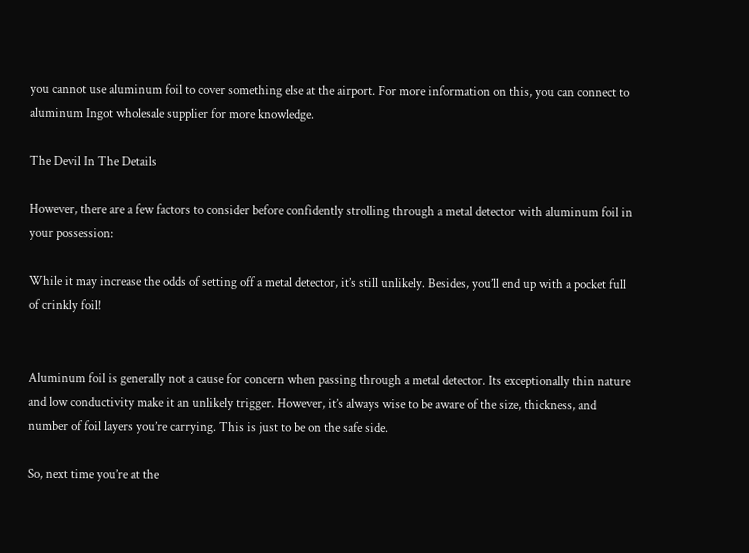you cannot use aluminum foil to cover something else at the airport. For more information on this, you can connect to aluminum Ingot wholesale supplier for more knowledge.

The Devil In The Details

However, there are a few factors to consider before confidently strolling through a metal detector with aluminum foil in your possession:

While it may increase the odds of setting off a metal detector, it’s still unlikely. Besides, you’ll end up with a pocket full of crinkly foil!


Aluminum foil is generally not a cause for concern when passing through a metal detector. Its exceptionally thin nature and low conductivity make it an unlikely trigger. However, it’s always wise to be aware of the size, thickness, and number of foil layers you’re carrying. This is just to be on the safe side.

So, next time you’re at the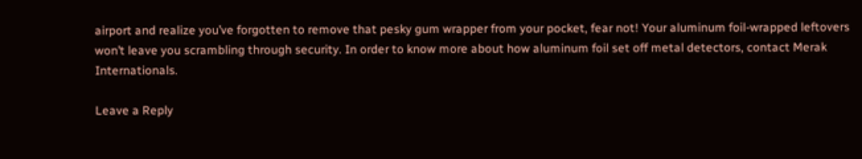airport and realize you’ve forgotten to remove that pesky gum wrapper from your pocket, fear not! Your aluminum foil-wrapped leftovers won’t leave you scrambling through security. In order to know more about how aluminum foil set off metal detectors, contact Merak Internationals.

Leave a Reply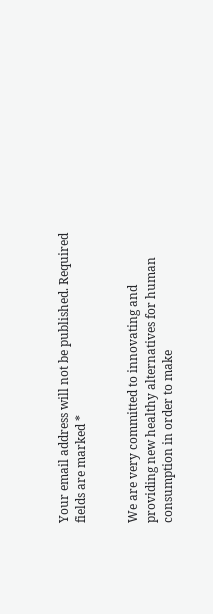Your email address will not be published. Required fields are marked *


We are very committed to innovating and providing new healthy alternatives for human consumption in order to make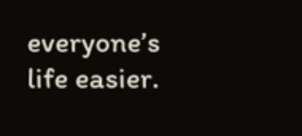everyone’s life easier.